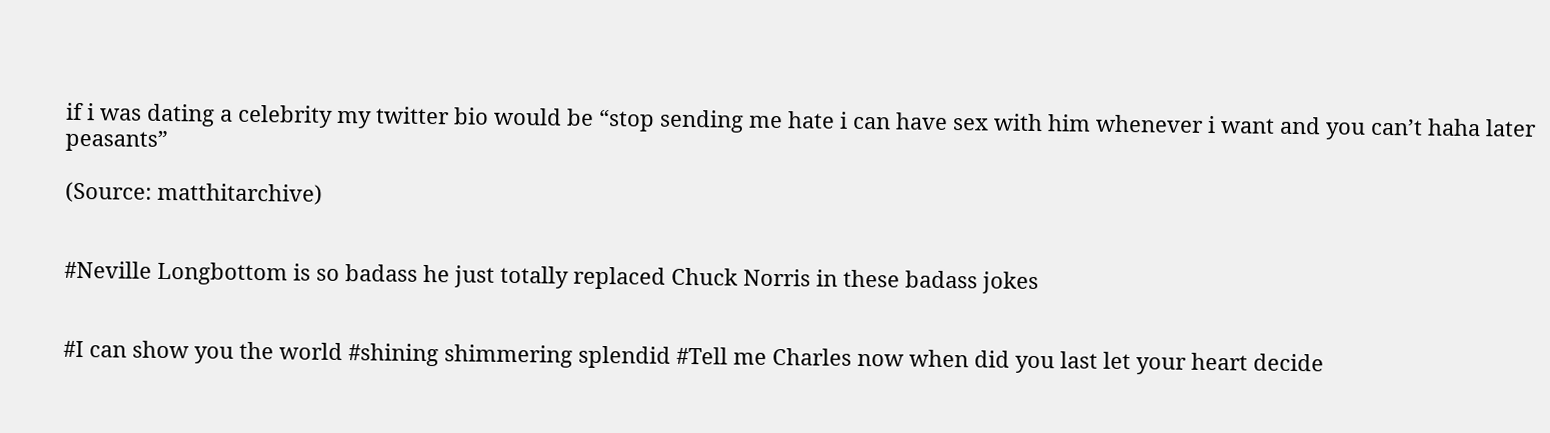if i was dating a celebrity my twitter bio would be “stop sending me hate i can have sex with him whenever i want and you can’t haha later peasants”

(Source: matthitarchive)


#Neville Longbottom is so badass he just totally replaced Chuck Norris in these badass jokes


#I can show you the world #shining shimmering splendid #Tell me Charles now when did you last let your heart decide